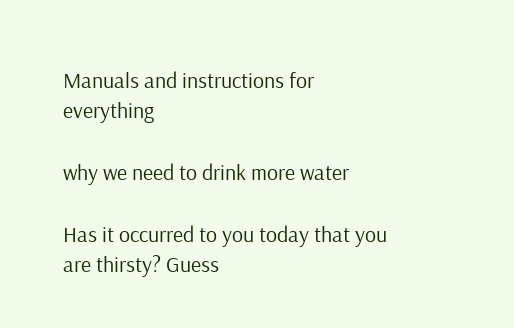Manuals and instructions for everything

why we need to drink more water

Has it occurred to you today that you are thirsty? Guess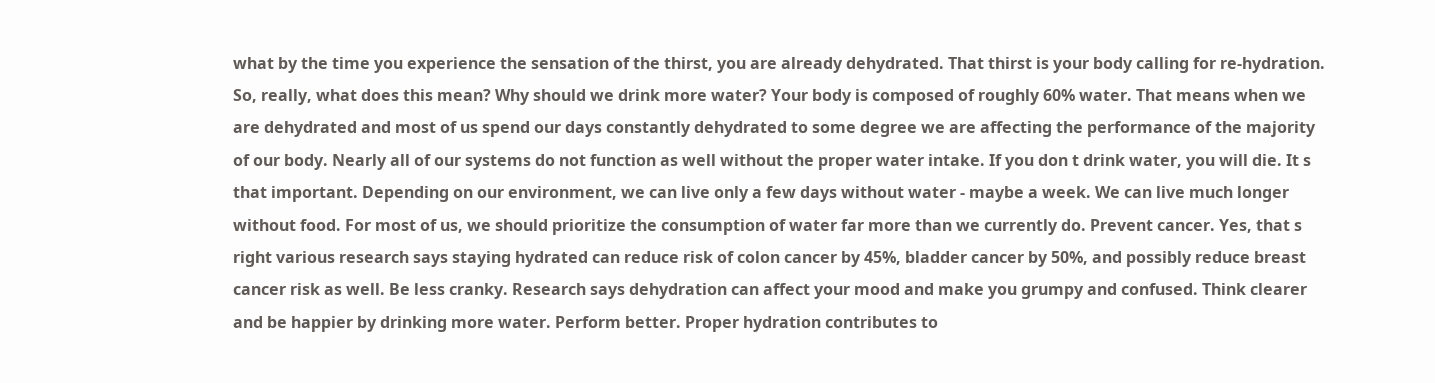what by the time you experience the sensation of the thirst, you are already dehydrated. That thirst is your body calling for re-hydration. So, really, what does this mean? Why should we drink more water? Your body is composed of roughly 60% water. That means when we are dehydrated and most of us spend our days constantly dehydrated to some degree we are affecting the performance of the majority of our body. Nearly all of our systems do not function as well without the proper water intake. If you don t drink water, you will die. It s that important. Depending on our environment, we can live only a few days without water - maybe a week. We can live much longer without food. For most of us, we should prioritize the consumption of water far more than we currently do. Prevent cancer. Yes, that s right various research says staying hydrated can reduce risk of colon cancer by 45%, bladder cancer by 50%, and possibly reduce breast cancer risk as well. Be less cranky. Research says dehydration can affect your mood and make you grumpy and confused. Think clearer and be happier by drinking more water. Perform better. Proper hydration contributes to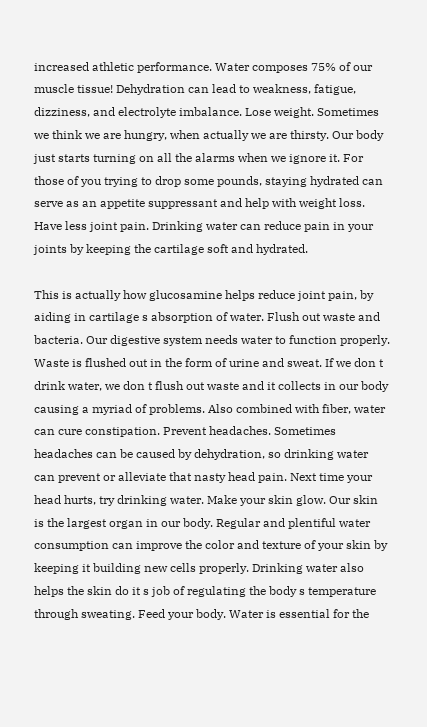increased athletic performance. Water composes 75% of our muscle tissue! Dehydration can lead to weakness, fatigue, dizziness, and electrolyte imbalance. Lose weight. Sometimes we think we are hungry, when actually we are thirsty. Our body just starts turning on all the alarms when we ignore it. For those of you trying to drop some pounds, staying hydrated can serve as an appetite suppressant and help with weight loss. Have less joint pain. Drinking water can reduce pain in your joints by keeping the cartilage soft and hydrated.

This is actually how glucosamine helps reduce joint pain, by aiding in cartilage s absorption of water. Flush out waste and bacteria. Our digestive system needs water to function properly. Waste is flushed out in the form of urine and sweat. If we don t drink water, we don t flush out waste and it collects in our body causing a myriad of problems. Also combined with fiber, water can cure constipation. Prevent headaches. Sometimes headaches can be caused by dehydration, so drinking water can prevent or alleviate that nasty head pain. Next time your head hurts, try drinking water. Make your skin glow. Our skin is the largest organ in our body. Regular and plentiful water consumption can improve the color and texture of your skin by keeping it building new cells properly. Drinking water also helps the skin do it s job of regulating the body s temperature through sweating. Feed your body. Water is essential for the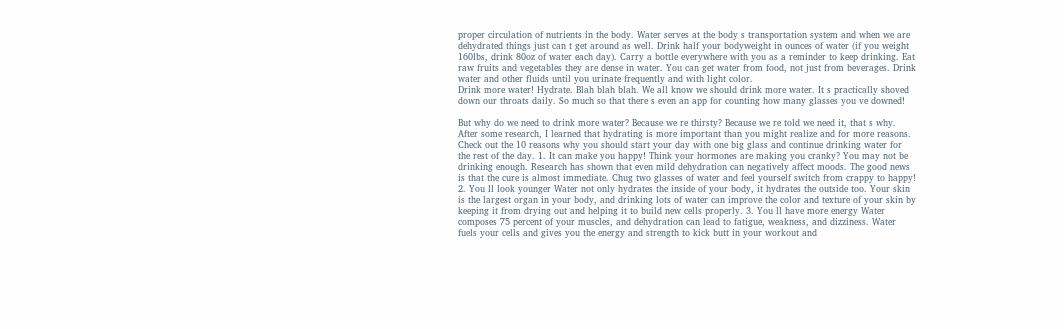proper circulation of nutrients in the body. Water serves at the body s transportation system and when we are dehydrated things just can t get around as well. Drink half your bodyweight in ounces of water (if you weight 160lbs, drink 80oz of water each day). Carry a bottle everywhere with you as a reminder to keep drinking. Eat raw fruits and vegetables they are dense in water. You can get water from food, not just from beverages. Drink water and other fluids until you urinate frequently and with light color.
Drink more water! Hydrate. Blah blah blah. We all know we should drink more water. It s practically shoved down our throats daily. So much so that there s even an app for counting how many glasses you ve downed!

But why do we need to drink more water? Because we re thirsty? Because we re told we need it, that s why. After some research, I learned that hydrating is more important than you might realize and for more reasons. Check out the 10 reasons why you should start your day with one big glass and continue drinking water for the rest of the day. 1. It can make you happy! Think your hormones are making you cranky? You may not be drinking enough. Research has shown that even mild dehydration can negatively affect moods. The good news is that the cure is almost immediate. Chug two glasses of water and feel yourself switch from crappy to happy! 2. You ll look younger Water not only hydrates the inside of your body, it hydrates the outside too. Your skin is the largest organ in your body, and drinking lots of water can improve the color and texture of your skin by keeping it from drying out and helping it to build new cells properly. 3. You ll have more energy Water composes 75 percent of your muscles, and dehydration can lead to fatigue, weakness, and dizziness. Water fuels your cells and gives you the energy and strength to kick butt in your workout and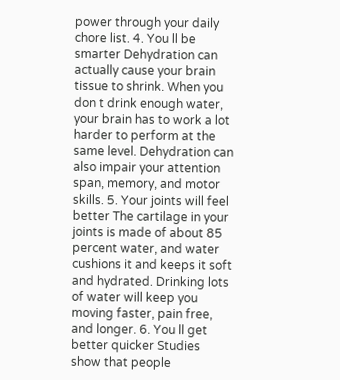power through your daily chore list. 4. You ll be smarter Dehydration can actually cause your brain tissue to shrink. When you don t drink enough water, your brain has to work a lot harder to perform at the same level. Dehydration can also impair your attention span, memory, and motor skills. 5. Your joints will feel better The cartilage in your joints is made of about 85 percent water, and water cushions it and keeps it soft and hydrated. Drinking lots of water will keep you moving faster, pain free, and longer. 6. You ll get better quicker Studies show that people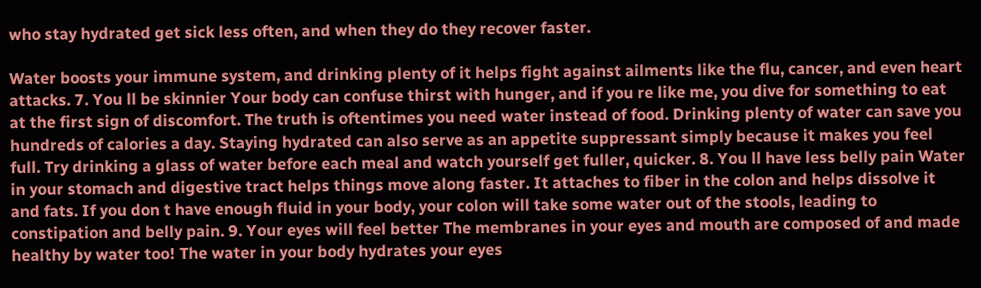who stay hydrated get sick less often, and when they do they recover faster.

Water boosts your immune system, and drinking plenty of it helps fight against ailments like the flu, cancer, and even heart attacks. 7. You ll be skinnier Your body can confuse thirst with hunger, and if you re like me, you dive for something to eat at the first sign of discomfort. The truth is oftentimes you need water instead of food. Drinking plenty of water can save you hundreds of calories a day. Staying hydrated can also serve as an appetite suppressant simply because it makes you feel full. Try drinking a glass of water before each meal and watch yourself get fuller, quicker. 8. You ll have less belly pain Water in your stomach and digestive tract helps things move along faster. It attaches to fiber in the colon and helps dissolve it and fats. If you don t have enough fluid in your body, your colon will take some water out of the stools, leading to constipation and belly pain. 9. Your eyes will feel better The membranes in your eyes and mouth are composed of and made healthy by water too! The water in your body hydrates your eyes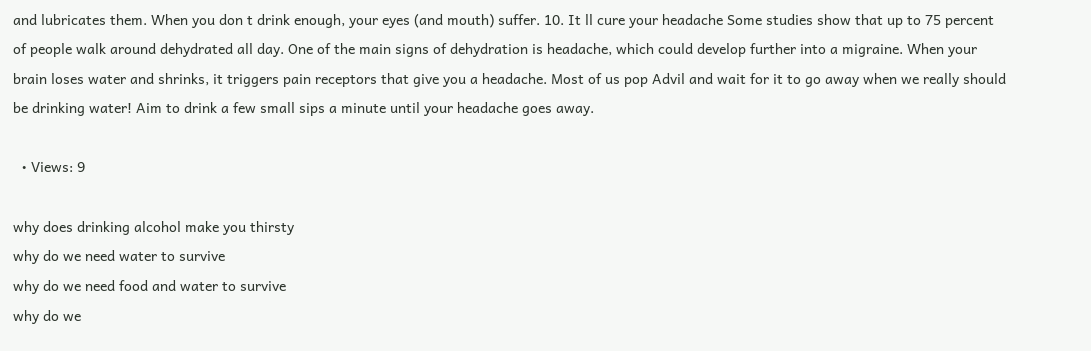and lubricates them. When you don t drink enough, your eyes (and mouth) suffer. 10. It ll cure your headache Some studies show that up to 75 percent of people walk around dehydrated all day. One of the main signs of dehydration is headache, which could develop further into a migraine. When your brain loses water and shrinks, it triggers pain receptors that give you a headache. Most of us pop Advil and wait for it to go away when we really should be drinking water! Aim to drink a few small sips a minute until your headache goes away.

  • Views: 9

why does drinking alcohol make you thirsty
why do we need water to survive
why do we need food and water to survive
why do we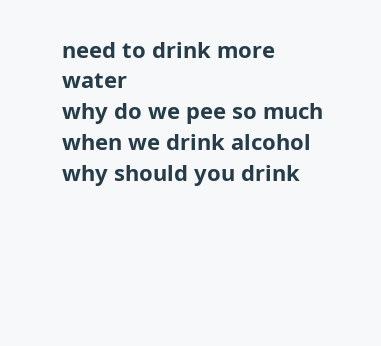need to drink more water
why do we pee so much when we drink alcohol
why should you drink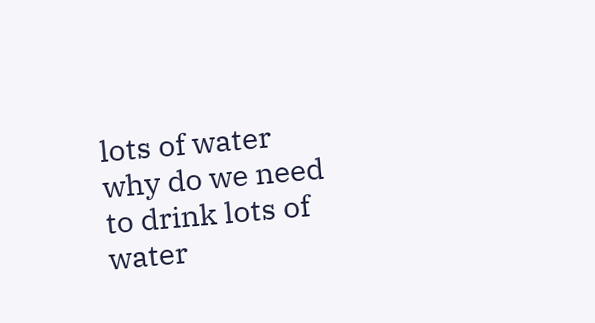lots of water
why do we need to drink lots of water